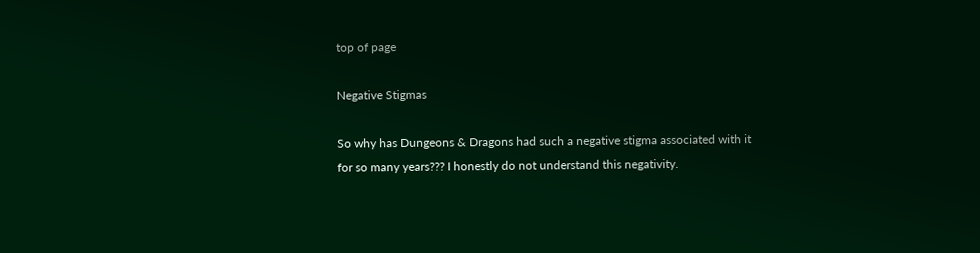top of page

Negative Stigmas

So why has Dungeons & Dragons had such a negative stigma associated with it for so many years??? I honestly do not understand this negativity.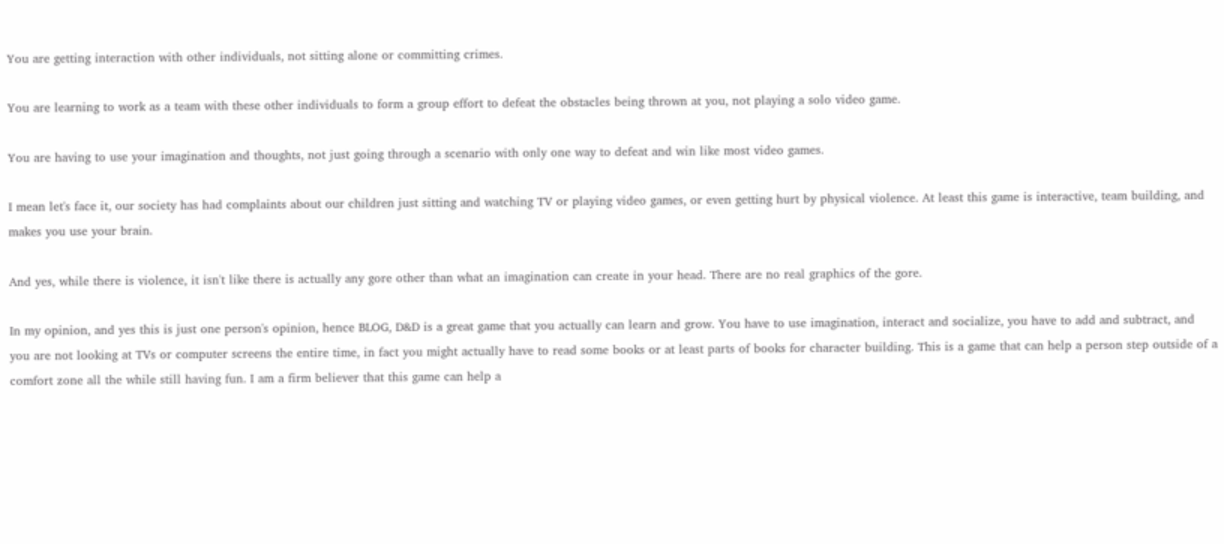You are getting interaction with other individuals, not sitting alone or committing crimes.

You are learning to work as a team with these other individuals to form a group effort to defeat the obstacles being thrown at you, not playing a solo video game.

You are having to use your imagination and thoughts, not just going through a scenario with only one way to defeat and win like most video games.

I mean let's face it, our society has had complaints about our children just sitting and watching TV or playing video games, or even getting hurt by physical violence. At least this game is interactive, team building, and makes you use your brain.

And yes, while there is violence, it isn't like there is actually any gore other than what an imagination can create in your head. There are no real graphics of the gore.

In my opinion, and yes this is just one person's opinion, hence BLOG, D&D is a great game that you actually can learn and grow. You have to use imagination, interact and socialize, you have to add and subtract, and you are not looking at TVs or computer screens the entire time, in fact you might actually have to read some books or at least parts of books for character building. This is a game that can help a person step outside of a comfort zone all the while still having fun. I am a firm believer that this game can help a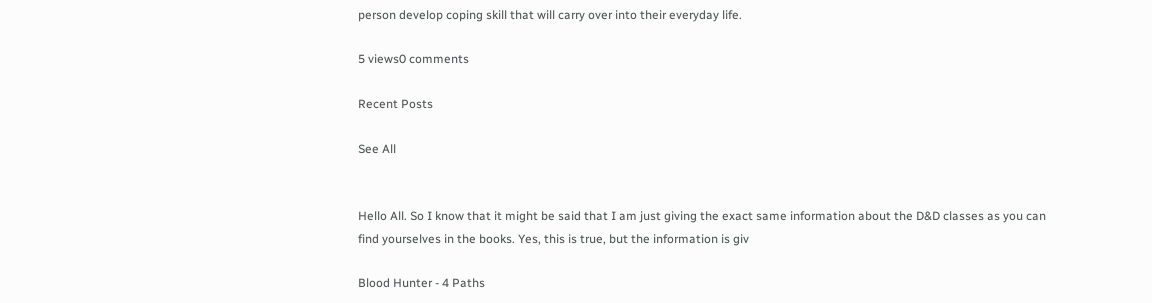person develop coping skill that will carry over into their everyday life.

5 views0 comments

Recent Posts

See All


Hello All. So I know that it might be said that I am just giving the exact same information about the D&D classes as you can find yourselves in the books. Yes, this is true, but the information is giv

Blood Hunter - 4 Paths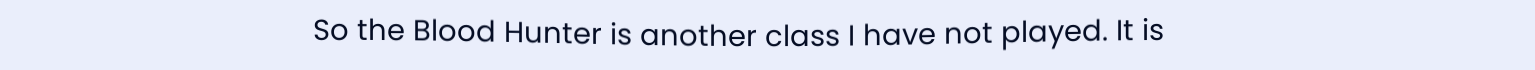So the Blood Hunter is another class I have not played. It is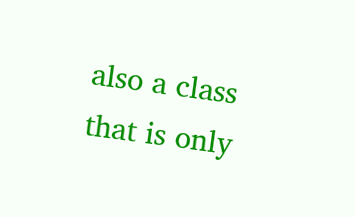also a class that is only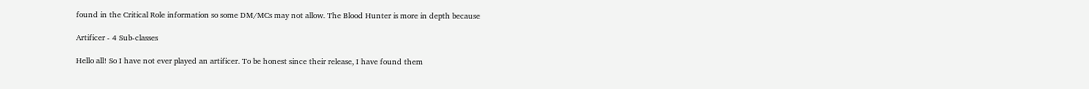found in the Critical Role information so some DM/MCs may not allow. The Blood Hunter is more in depth because

Artificer - 4 Sub-classes

Hello all! So I have not ever played an artificer. To be honest since their release, I have found them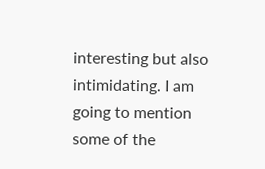interesting but also intimidating. I am going to mention some of the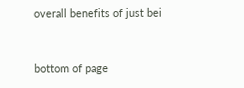overall benefits of just bei


bottom of page